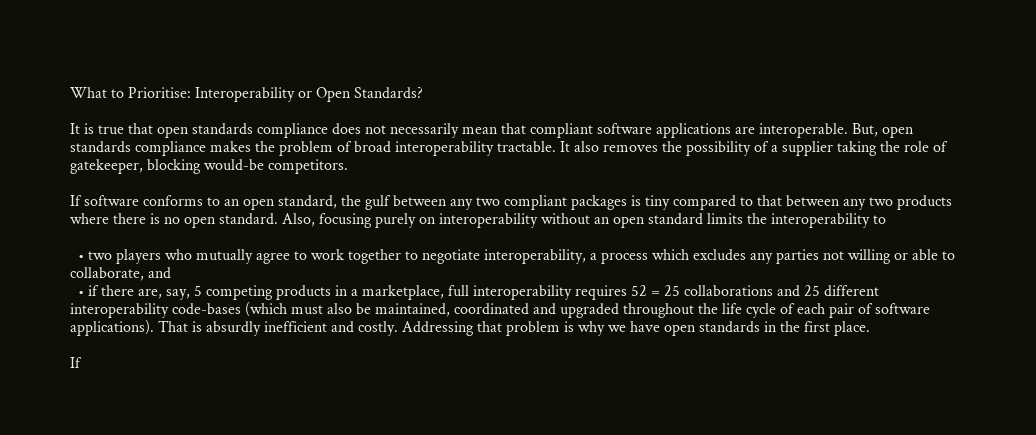What to Prioritise: Interoperability or Open Standards?

It is true that open standards compliance does not necessarily mean that compliant software applications are interoperable. But, open standards compliance makes the problem of broad interoperability tractable. It also removes the possibility of a supplier taking the role of gatekeeper, blocking would-be competitors.

If software conforms to an open standard, the gulf between any two compliant packages is tiny compared to that between any two products where there is no open standard. Also, focusing purely on interoperability without an open standard limits the interoperability to

  • two players who mutually agree to work together to negotiate interoperability, a process which excludes any parties not willing or able to collaborate, and
  • if there are, say, 5 competing products in a marketplace, full interoperability requires 52 = 25 collaborations and 25 different interoperability code-bases (which must also be maintained, coordinated and upgraded throughout the life cycle of each pair of software applications). That is absurdly inefficient and costly. Addressing that problem is why we have open standards in the first place.

If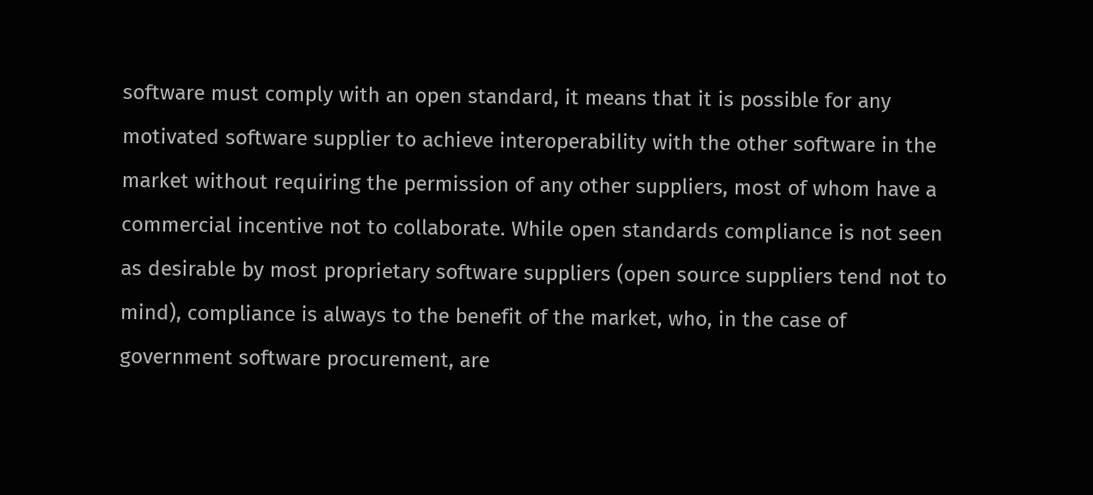software must comply with an open standard, it means that it is possible for any motivated software supplier to achieve interoperability with the other software in the market without requiring the permission of any other suppliers, most of whom have a commercial incentive not to collaborate. While open standards compliance is not seen as desirable by most proprietary software suppliers (open source suppliers tend not to mind), compliance is always to the benefit of the market, who, in the case of government software procurement, are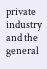private industry and the general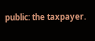public: the taxpayer.